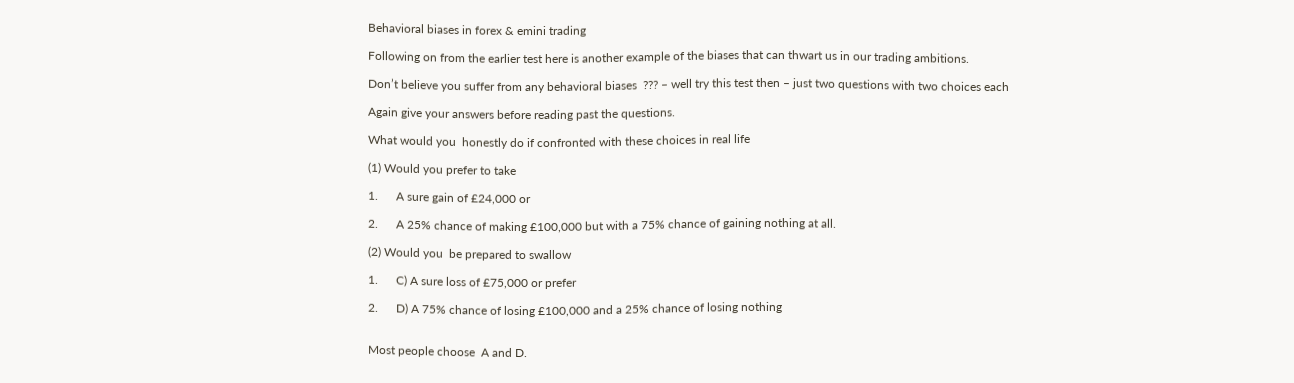Behavioral biases in forex & emini trading

Following on from the earlier test here is another example of the biases that can thwart us in our trading ambitions.

Don’t believe you suffer from any behavioral biases  ??? – well try this test then – just two questions with two choices each

Again give your answers before reading past the questions.

What would you  honestly do if confronted with these choices in real life

(1) Would you prefer to take

1.      A sure gain of £24,000 or

2.      A 25% chance of making £100,000 but with a 75% chance of gaining nothing at all.

(2) Would you  be prepared to swallow

1.      C) A sure loss of £75,000 or prefer

2.      D) A 75% chance of losing £100,000 and a 25% chance of losing nothing


Most people choose  A and D.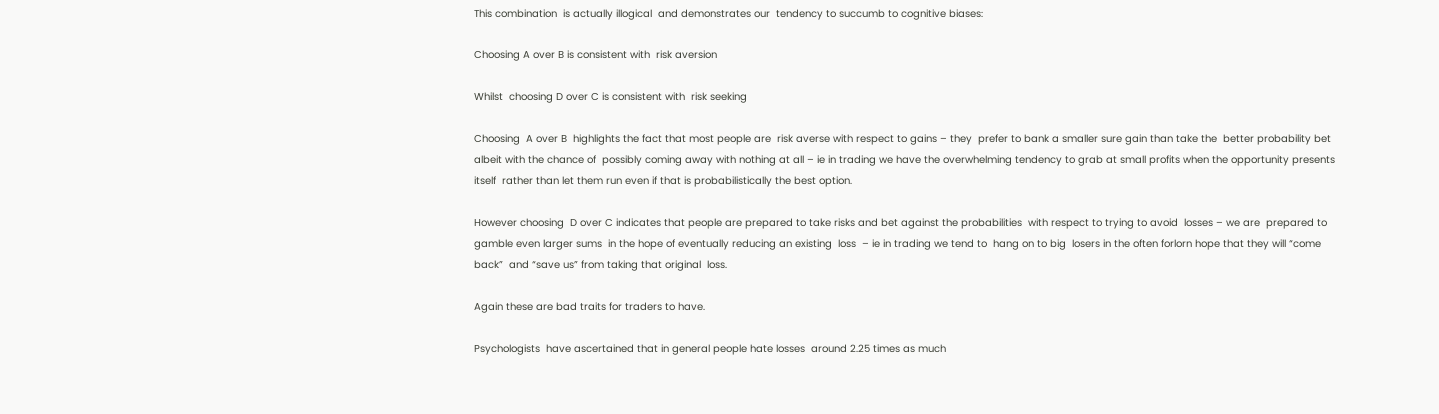This combination  is actually illogical  and demonstrates our  tendency to succumb to cognitive biases:

Choosing A over B is consistent with  risk aversion

Whilst  choosing D over C is consistent with  risk seeking

Choosing  A over B  highlights the fact that most people are  risk averse with respect to gains – they  prefer to bank a smaller sure gain than take the  better probability bet albeit with the chance of  possibly coming away with nothing at all – ie in trading we have the overwhelming tendency to grab at small profits when the opportunity presents itself  rather than let them run even if that is probabilistically the best option.

However choosing  D over C indicates that people are prepared to take risks and bet against the probabilities  with respect to trying to avoid  losses – we are  prepared to gamble even larger sums  in the hope of eventually reducing an existing  loss  – ie in trading we tend to  hang on to big  losers in the often forlorn hope that they will “come back”  and “save us” from taking that original  loss.

Again these are bad traits for traders to have.

Psychologists  have ascertained that in general people hate losses  around 2.25 times as much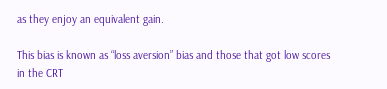as they enjoy an equivalent gain.

This bias is known as “loss aversion” bias and those that got low scores in the CRT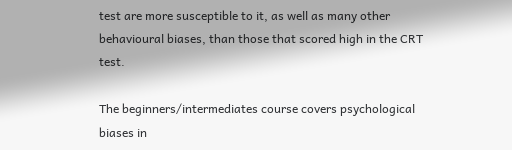test are more susceptible to it, as well as many other behavioural biases, than those that scored high in the CRT test.

The beginners/intermediates course covers psychological biases in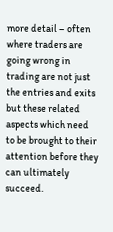more detail – often where traders are going wrong in trading are not just the entries and exits but these related aspects which need to be brought to their attention before they can ultimately succeed.